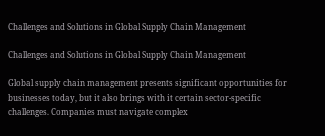Challenges and Solutions in Global Supply Chain Management

Challenges and Solutions in Global Supply Chain Management

Global supply chain management presents significant opportunities for businesses today, but it also brings with it certain sector-specific challenges. Companies must navigate complex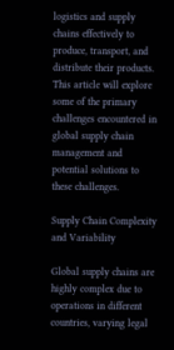logistics and supply chains effectively to produce, transport, and distribute their products. This article will explore some of the primary challenges encountered in global supply chain management and potential solutions to these challenges.

Supply Chain Complexity and Variability

Global supply chains are highly complex due to operations in different countries, varying legal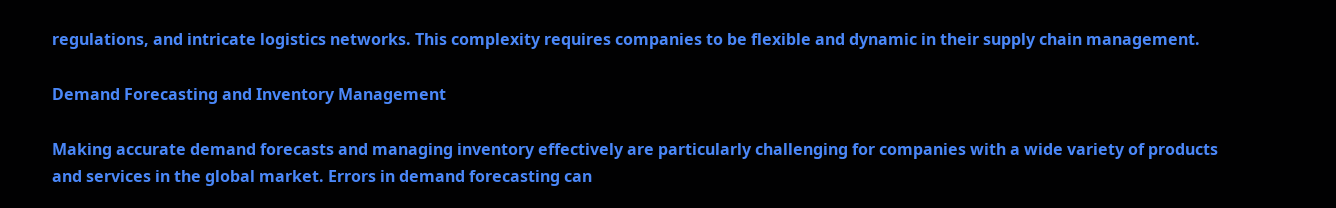regulations, and intricate logistics networks. This complexity requires companies to be flexible and dynamic in their supply chain management.

Demand Forecasting and Inventory Management

Making accurate demand forecasts and managing inventory effectively are particularly challenging for companies with a wide variety of products and services in the global market. Errors in demand forecasting can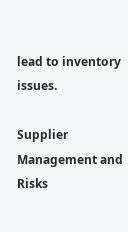lead to inventory issues.

Supplier Management and Risks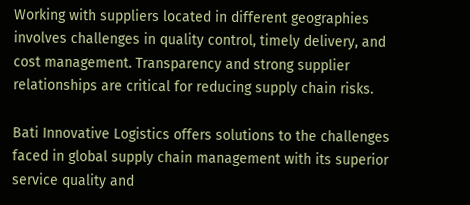Working with suppliers located in different geographies involves challenges in quality control, timely delivery, and cost management. Transparency and strong supplier relationships are critical for reducing supply chain risks.

Bati Innovative Logistics offers solutions to the challenges faced in global supply chain management with its superior service quality and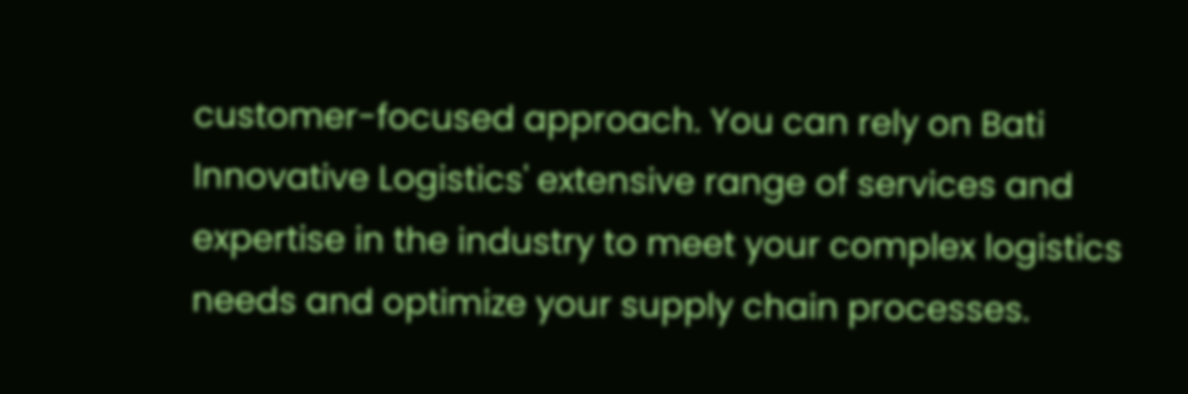customer-focused approach. You can rely on Bati Innovative Logistics' extensive range of services and expertise in the industry to meet your complex logistics needs and optimize your supply chain processes.